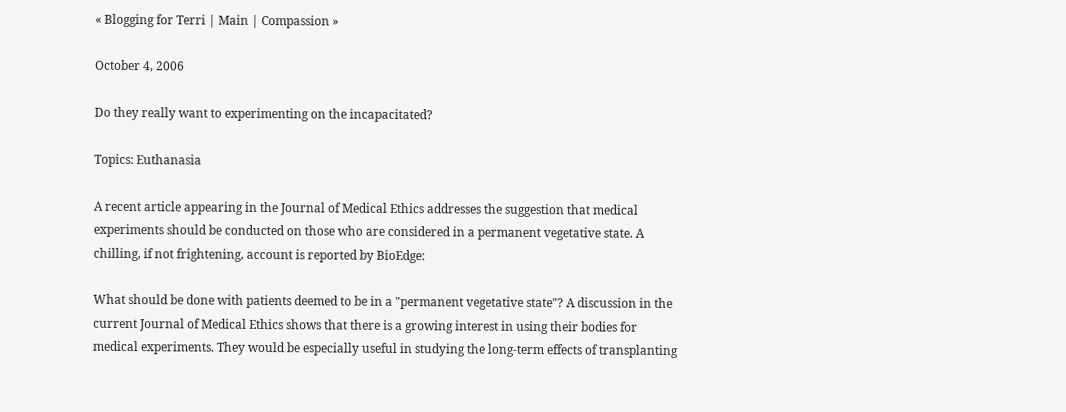« Blogging for Terri | Main | Compassion »

October 4, 2006

Do they really want to experimenting on the incapacitated?

Topics: Euthanasia

A recent article appearing in the Journal of Medical Ethics addresses the suggestion that medical experiments should be conducted on those who are considered in a permanent vegetative state. A chilling, if not frightening, account is reported by BioEdge:

What should be done with patients deemed to be in a "permanent vegetative state"? A discussion in the current Journal of Medical Ethics shows that there is a growing interest in using their bodies for medical experiments. They would be especially useful in studying the long-term effects of transplanting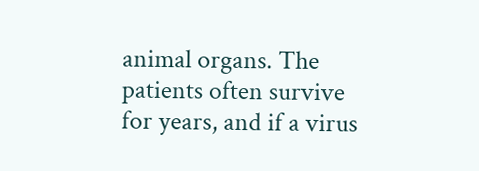animal organs. The patients often survive for years, and if a virus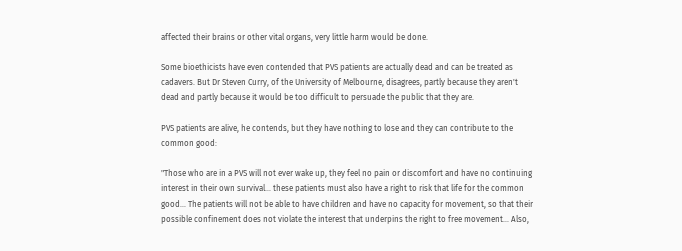affected their brains or other vital organs, very little harm would be done.

Some bioethicists have even contended that PVS patients are actually dead and can be treated as cadavers. But Dr Steven Curry, of the University of Melbourne, disagrees, partly because they aren't dead and partly because it would be too difficult to persuade the public that they are.

PVS patients are alive, he contends, but they have nothing to lose and they can contribute to the common good:

"Those who are in a PVS will not ever wake up, they feel no pain or discomfort and have no continuing interest in their own survival... these patients must also have a right to risk that life for the common good... The patients will not be able to have children and have no capacity for movement, so that their possible confinement does not violate the interest that underpins the right to free movement... Also,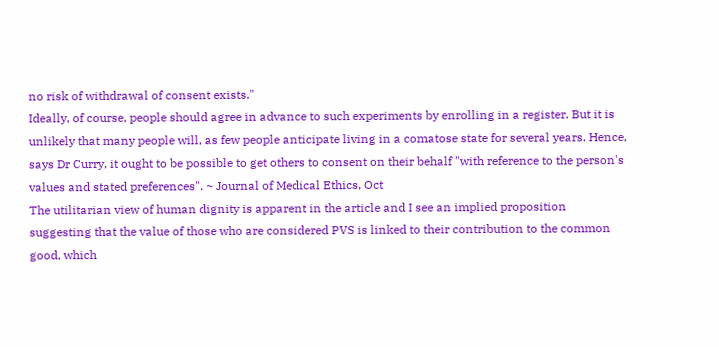no risk of withdrawal of consent exists."
Ideally, of course, people should agree in advance to such experiments by enrolling in a register. But it is unlikely that many people will, as few people anticipate living in a comatose state for several years. Hence, says Dr Curry, it ought to be possible to get others to consent on their behalf "with reference to the person's values and stated preferences". ~ Journal of Medical Ethics, Oct
The utilitarian view of human dignity is apparent in the article and I see an implied proposition suggesting that the value of those who are considered PVS is linked to their contribution to the common good, which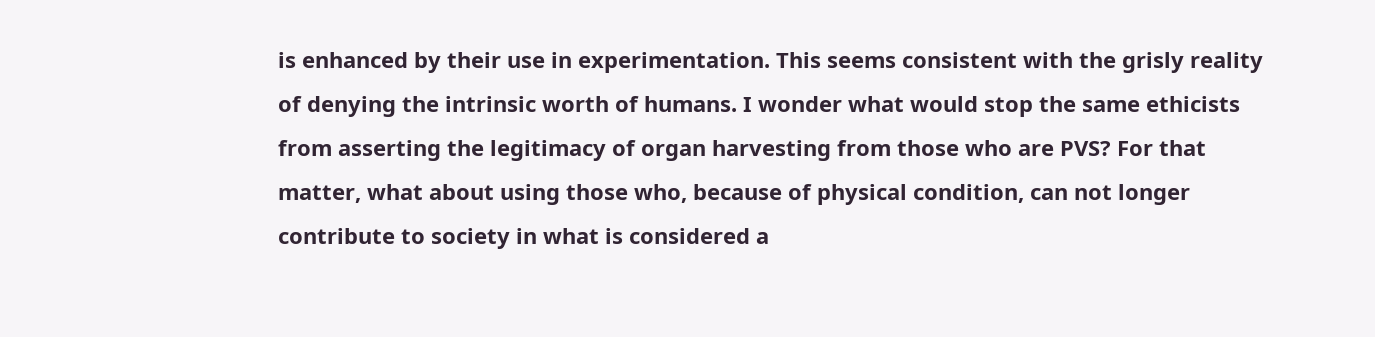is enhanced by their use in experimentation. This seems consistent with the grisly reality of denying the intrinsic worth of humans. I wonder what would stop the same ethicists from asserting the legitimacy of organ harvesting from those who are PVS? For that matter, what about using those who, because of physical condition, can not longer contribute to society in what is considered a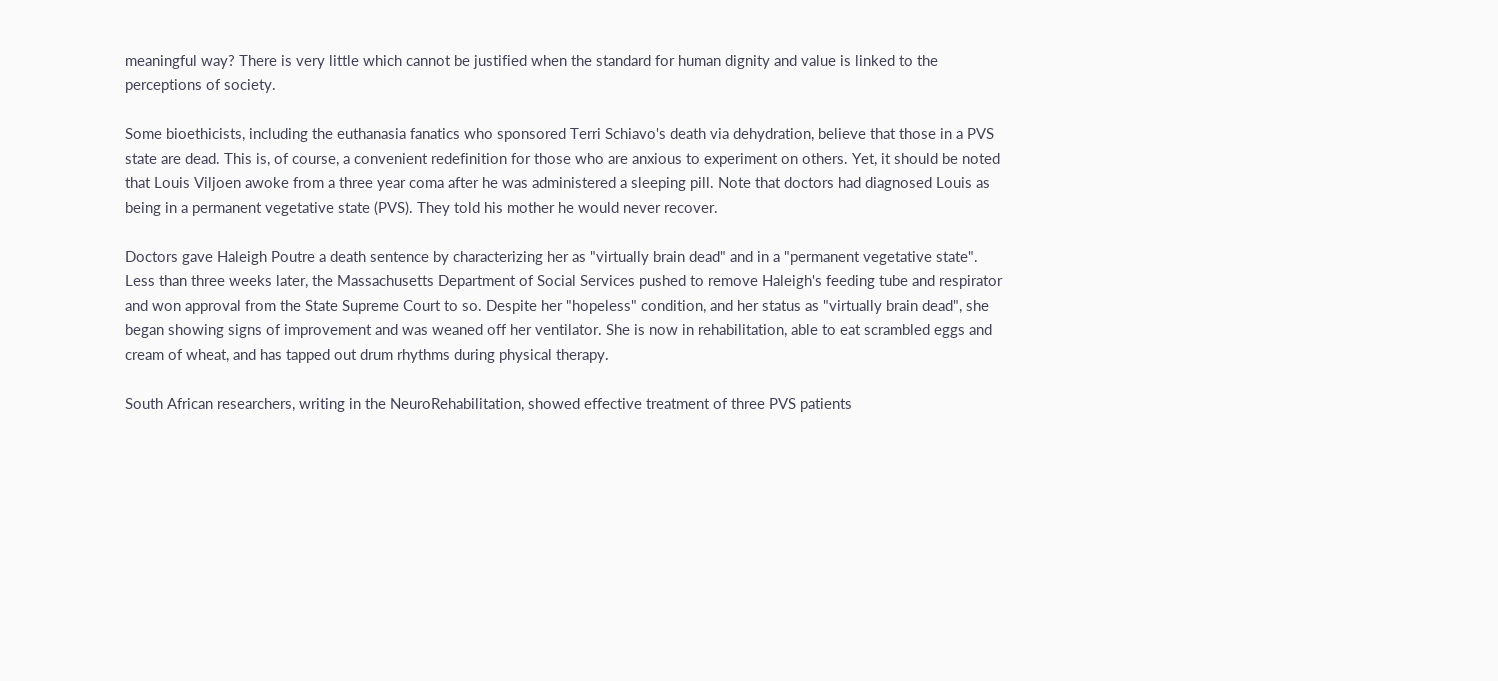meaningful way? There is very little which cannot be justified when the standard for human dignity and value is linked to the perceptions of society.

Some bioethicists, including the euthanasia fanatics who sponsored Terri Schiavo's death via dehydration, believe that those in a PVS state are dead. This is, of course, a convenient redefinition for those who are anxious to experiment on others. Yet, it should be noted that Louis Viljoen awoke from a three year coma after he was administered a sleeping pill. Note that doctors had diagnosed Louis as being in a permanent vegetative state (PVS). They told his mother he would never recover.

Doctors gave Haleigh Poutre a death sentence by characterizing her as "virtually brain dead" and in a "permanent vegetative state". Less than three weeks later, the Massachusetts Department of Social Services pushed to remove Haleigh's feeding tube and respirator and won approval from the State Supreme Court to so. Despite her "hopeless" condition, and her status as "virtually brain dead", she began showing signs of improvement and was weaned off her ventilator. She is now in rehabilitation, able to eat scrambled eggs and cream of wheat, and has tapped out drum rhythms during physical therapy.

South African researchers, writing in the NeuroRehabilitation, showed effective treatment of three PVS patients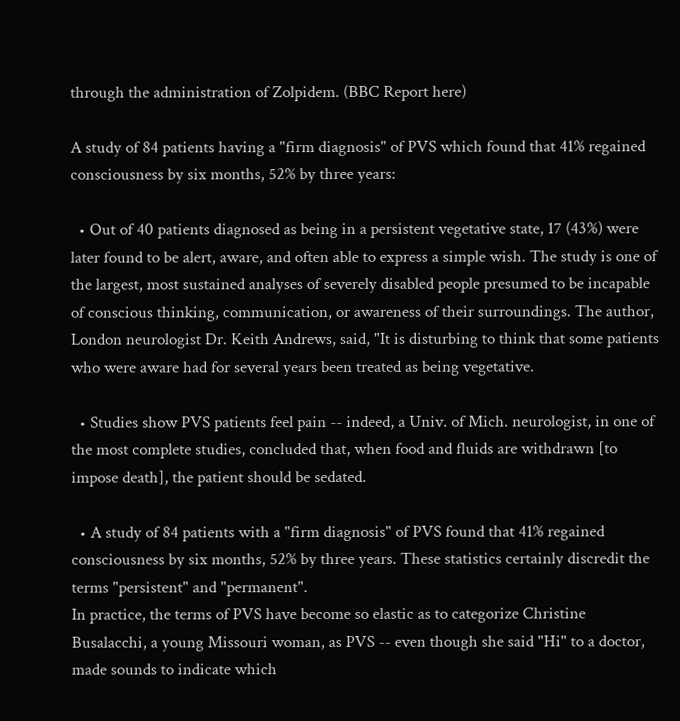through the administration of Zolpidem. (BBC Report here)

A study of 84 patients having a "firm diagnosis" of PVS which found that 41% regained consciousness by six months, 52% by three years:

  • Out of 40 patients diagnosed as being in a persistent vegetative state, 17 (43%) were later found to be alert, aware, and often able to express a simple wish. The study is one of the largest, most sustained analyses of severely disabled people presumed to be incapable of conscious thinking, communication, or awareness of their surroundings. The author, London neurologist Dr. Keith Andrews, said, "It is disturbing to think that some patients who were aware had for several years been treated as being vegetative.

  • Studies show PVS patients feel pain -- indeed, a Univ. of Mich. neurologist, in one of the most complete studies, concluded that, when food and fluids are withdrawn [to impose death], the patient should be sedated.

  • A study of 84 patients with a "firm diagnosis" of PVS found that 41% regained consciousness by six months, 52% by three years. These statistics certainly discredit the terms "persistent" and "permanent".
In practice, the terms of PVS have become so elastic as to categorize Christine Busalacchi, a young Missouri woman, as PVS -- even though she said "Hi" to a doctor, made sounds to indicate which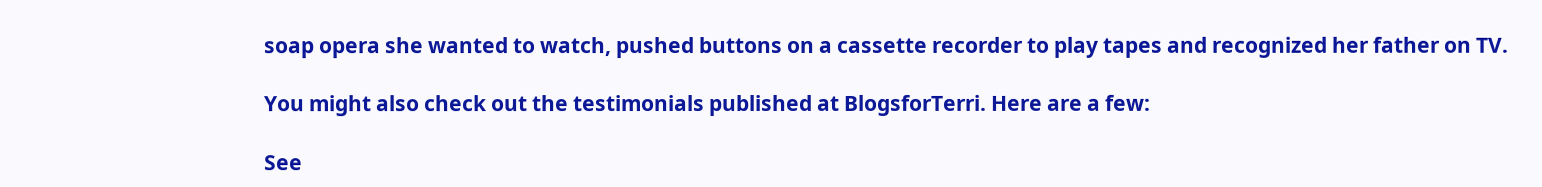soap opera she wanted to watch, pushed buttons on a cassette recorder to play tapes and recognized her father on TV.

You might also check out the testimonials published at BlogsforTerri. Here are a few:

See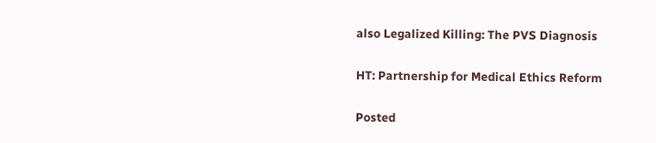also Legalized Killing: The PVS Diagnosis

HT: Partnership for Medical Ethics Reform

Posted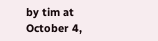by tim at October 4,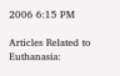2006 6:15 PM

Articles Related to Euthanasia: